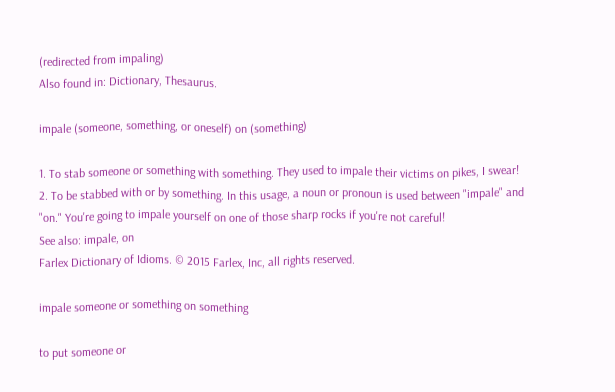(redirected from impaling)
Also found in: Dictionary, Thesaurus.

impale (someone, something, or oneself) on (something)

1. To stab someone or something with something. They used to impale their victims on pikes, I swear!
2. To be stabbed with or by something. In this usage, a noun or pronoun is used between "impale" and "on." You're going to impale yourself on one of those sharp rocks if you're not careful!
See also: impale, on
Farlex Dictionary of Idioms. © 2015 Farlex, Inc, all rights reserved.

impale someone or something on something

to put someone or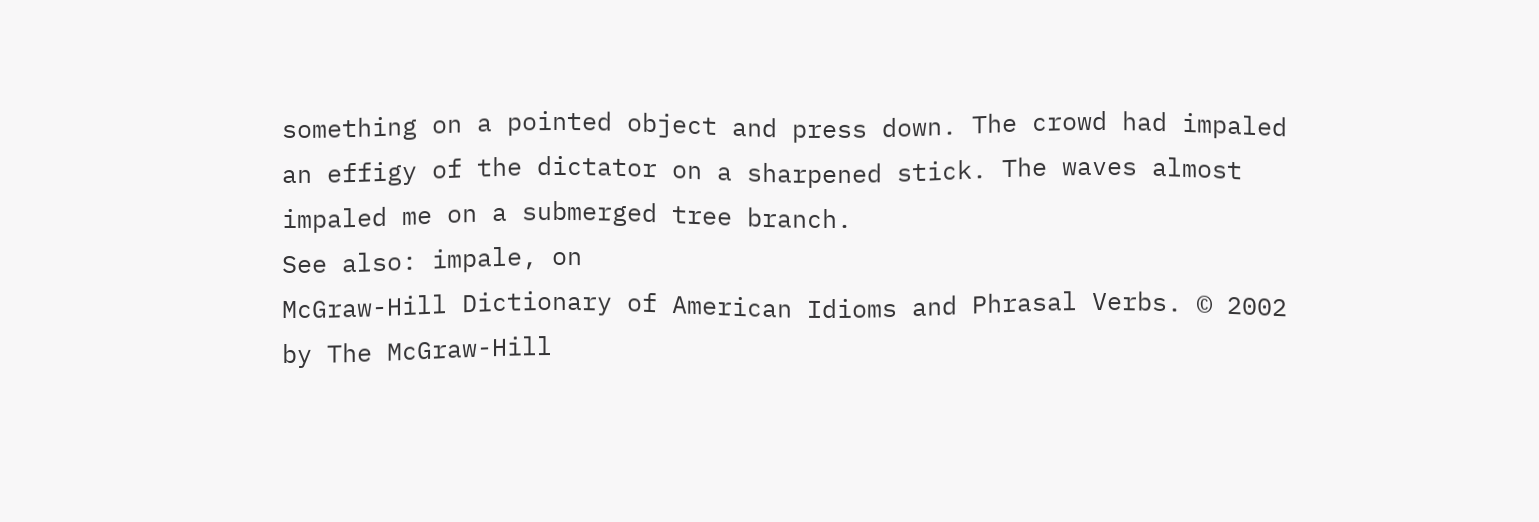something on a pointed object and press down. The crowd had impaled an effigy of the dictator on a sharpened stick. The waves almost impaled me on a submerged tree branch.
See also: impale, on
McGraw-Hill Dictionary of American Idioms and Phrasal Verbs. © 2002 by The McGraw-Hill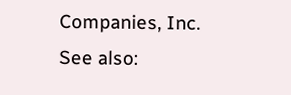Companies, Inc.
See also: